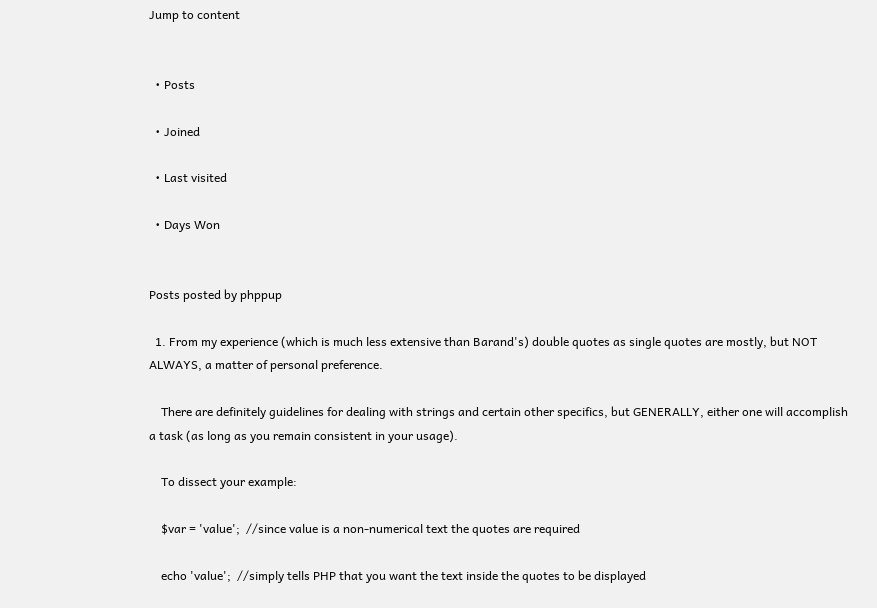Jump to content


  • Posts

  • Joined

  • Last visited

  • Days Won


Posts posted by phppup

  1. From my experience (which is much less extensive than Barand's) double quotes as single quotes are mostly, but NOT ALWAYS, a matter of personal preference.

    There are definitely guidelines for dealing with strings and certain other specifics, but GENERALLY, either one will accomplish a task (as long as you remain consistent in your usage).

    To dissect your example:

    $var = 'value';  //since value is a non-numerical text the quotes are required

    echo 'value';  //simply tells PHP that you want the text inside the quotes to be displayed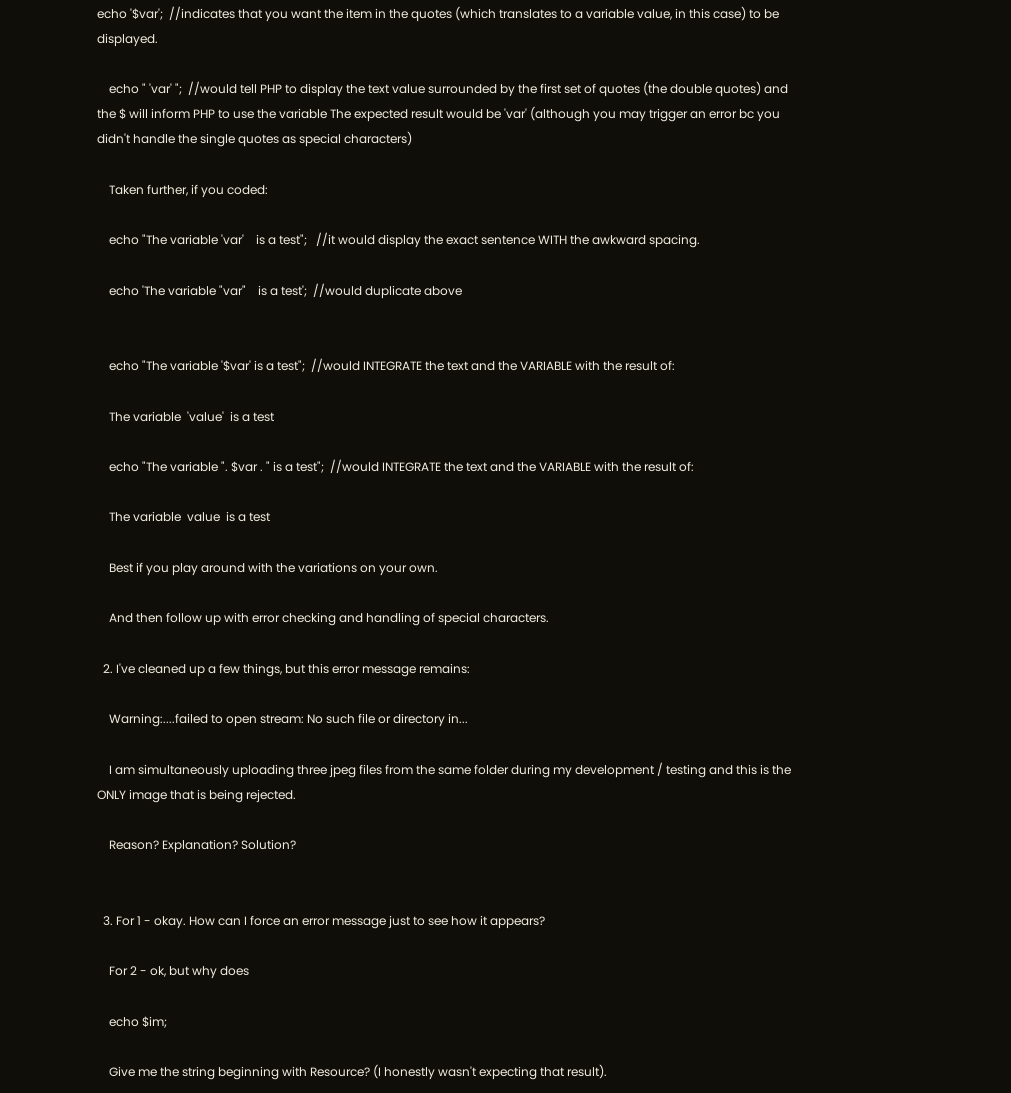echo '$var';  //indicates that you want the item in the quotes (which translates to a variable value, in this case) to be displayed.

    echo " 'var' ";  //would tell PHP to display the text value surrounded by the first set of quotes (the double quotes) and the $ will inform PHP to use the variable The expected result would be 'var' (although you may trigger an error bc you didn't handle the single quotes as special characters)

    Taken further, if you coded:

    echo "The variable 'var'    is a test";   //it would display the exact sentence WITH the awkward spacing.

    echo 'The variable "var"    is a test';  //would duplicate above


    echo "The variable '$var' is a test";  //would INTEGRATE the text and the VARIABLE with the result of:

    The variable  'value'  is a test

    echo "The variable ". $var . " is a test";  //would INTEGRATE the text and the VARIABLE with the result of:

    The variable  value  is a test

    Best if you play around with the variations on your own.

    And then follow up with error checking and handling of special characters.

  2. I've cleaned up a few things, but this error message remains:

    Warning:....failed to open stream: No such file or directory in...

    I am simultaneously uploading three jpeg files from the same folder during my development / testing and this is the ONLY image that is being rejected.

    Reason? Explanation? Solution?


  3. For 1 - okay. How can I force an error message just to see how it appears?

    For 2 - ok, but why does

    echo $im;

    Give me the string beginning with Resource? (I honestly wasn't expecting that result).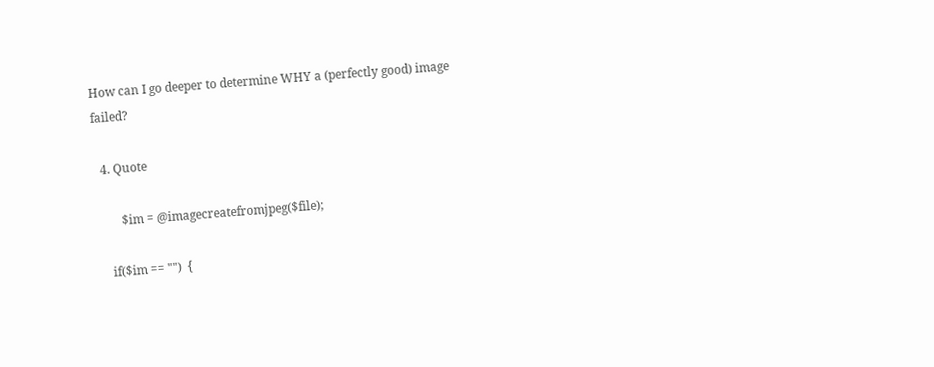How can I go deeper to determine WHY a (perfectly good) image failed?

  4. Quote

        $im = @imagecreatefromjpeg($file);

    if($im == "")  {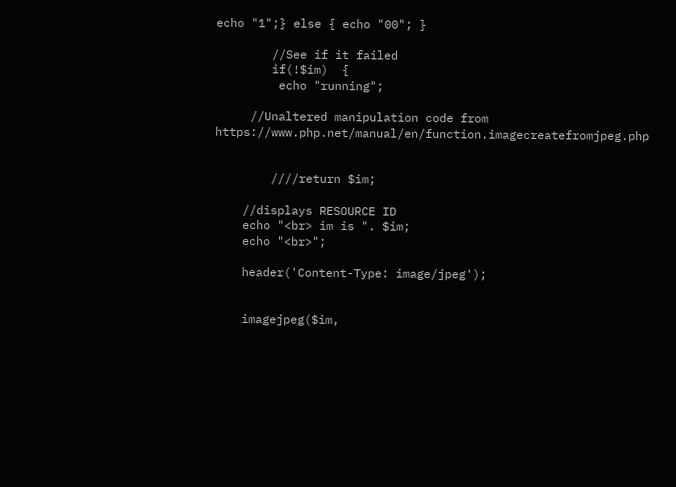echo "1";} else { echo "00"; }

        //See if it failed
        if(!$im)  {
         echo "running";

     //Unaltered manipulation code from https://www.php.net/manual/en/function.imagecreatefromjpeg.php


        ////return $im;

    //displays RESOURCE ID
    echo "<br> im is ". $im;
    echo "<br>";

    header('Content-Type: image/jpeg');


    imagejpeg($im,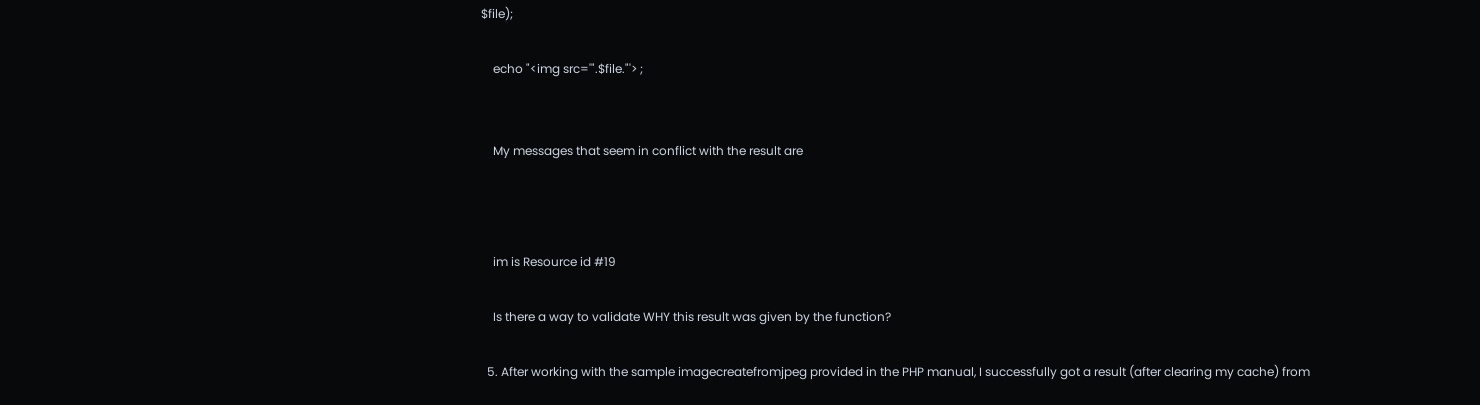$file);

    echo "<img src='".$file."'> ;


    My messages that seem in conflict with the result are



    im is Resource id #19

    Is there a way to validate WHY this result was given by the function?

  5. After working with the sample imagecreatefromjpeg provided in the PHP manual, I successfully got a result (after clearing my cache) from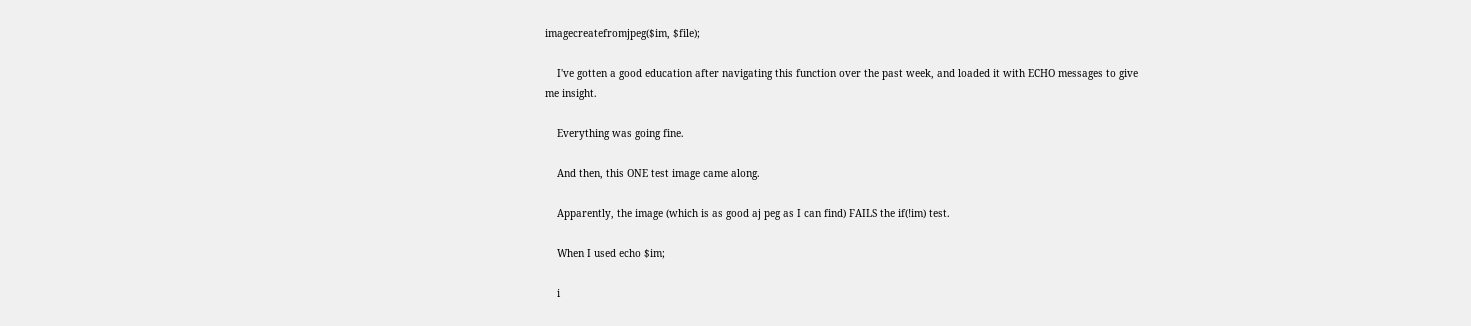imagecreatefromjpeg($im, $file);

    I've gotten a good education after navigating this function over the past week, and loaded it with ECHO messages to give me insight.

    Everything was going fine.

    And then, this ONE test image came along.

    Apparently, the image (which is as good aj peg as I can find) FAILS the if(!im) test.

    When I used echo $im;

    i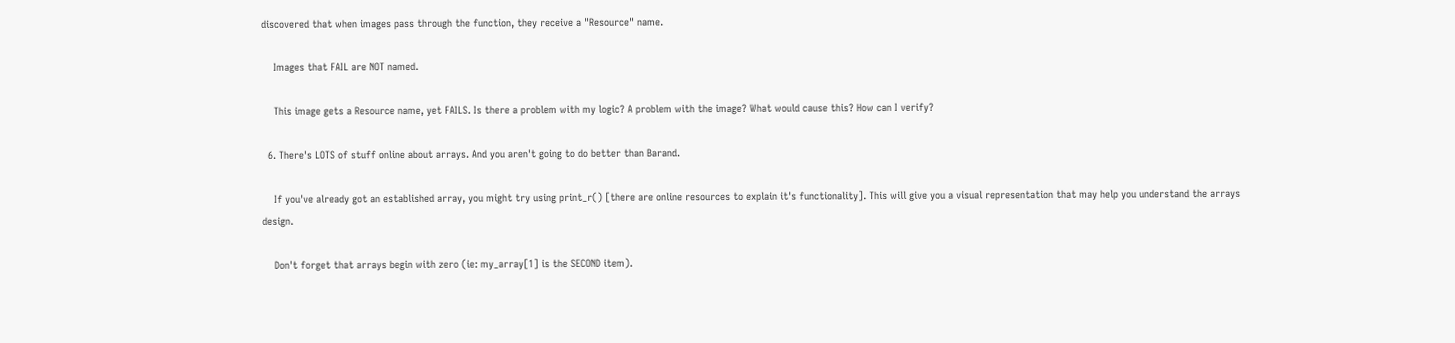discovered that when images pass through the function, they receive a "Resource" name.

    Images that FAIL are NOT named.

    This image gets a Resource name, yet FAILS. Is there a problem with my logic? A problem with the image? What would cause this? How can I verify?

  6. There's LOTS of stuff online about arrays. And you aren't going to do better than Barand.

    If you've already got an established array, you might try using print_r() [there are online resources to explain it's functionality]. This will give you a visual representation that may help you understand the arrays design.

    Don't forget that arrays begin with zero (ie: my_array[1] is the SECOND item).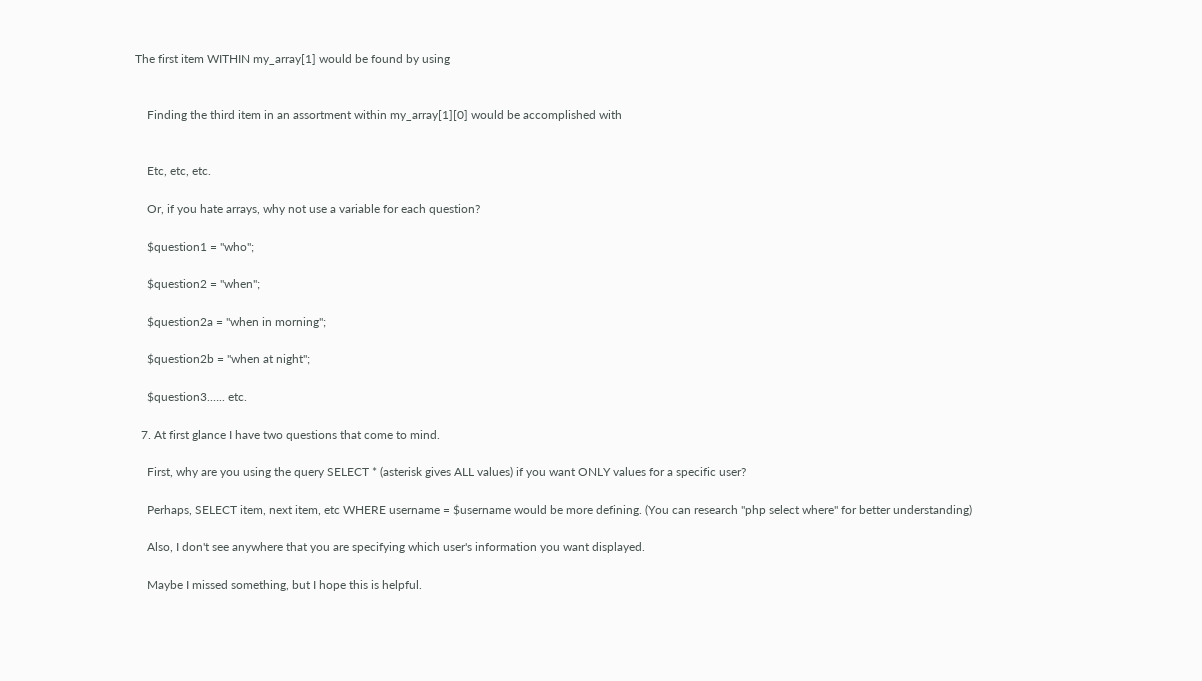The first item WITHIN my_array[1] would be found by using


    Finding the third item in an assortment within my_array[1][0] would be accomplished with


    Etc, etc, etc.

    Or, if you hate arrays, why not use a variable for each question?

    $question1 = "who";

    $question2 = "when";

    $question2a = "when in morning";

    $question2b = "when at night";

    $question3.….. etc.

  7. At first glance I have two questions that come to mind.

    First, why are you using the query SELECT * (asterisk gives ALL values) if you want ONLY values for a specific user?

    Perhaps, SELECT item, next item, etc WHERE username = $username would be more defining. (You can research "php select where" for better understanding)

    Also, I don't see anywhere that you are specifying which user's information you want displayed.

    Maybe I missed something, but I hope this is helpful.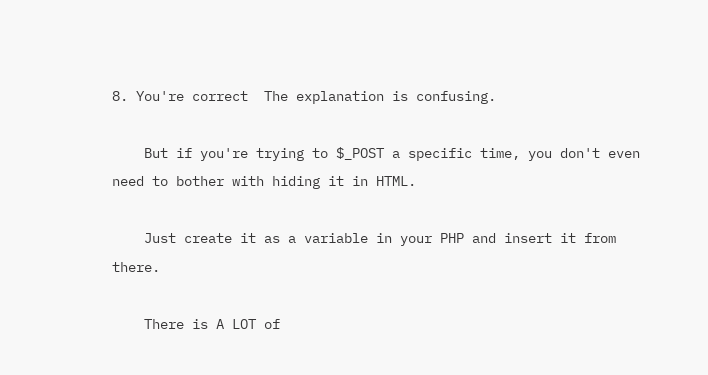8. You're correct  The explanation is confusing.

    But if you're trying to $_POST a specific time, you don't even need to bother with hiding it in HTML.

    Just create it as a variable in your PHP and insert it from there.

    There is A LOT of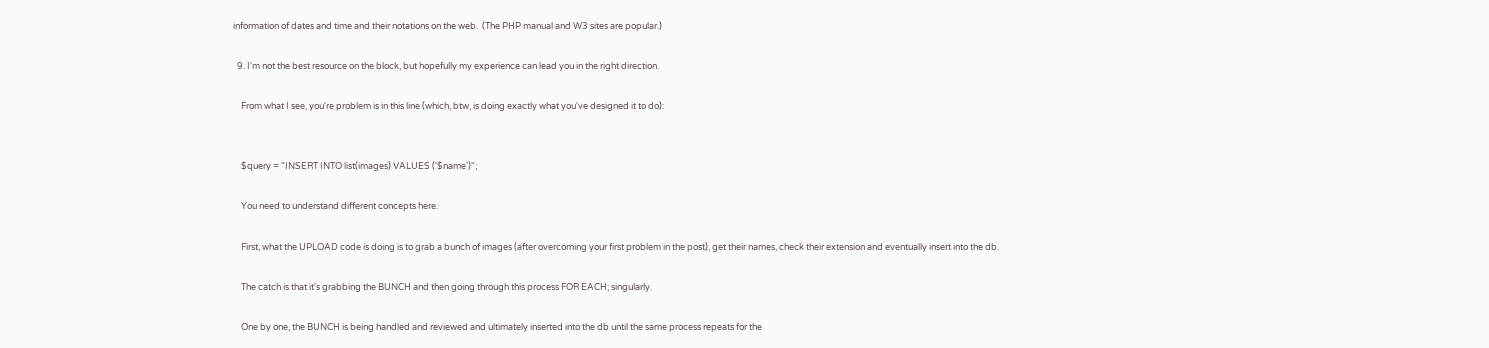information of dates and time and their notations on the web.  (The PHP manual and W3 sites are popular.)

  9. I'm not the best resource on the block, but hopefully my experience can lead you in the right direction.

    From what I see, you're problem is in this line (which, btw, is doing exactly what you've designed it to do):


    $query = "INSERT INTO list(images) VALUES ('$name')";

    You need to understand different concepts here.

    First, what the UPLOAD code is doing is to grab a bunch of images (after overcoming your first problem in the post), get their names, check their extension and eventually insert into the db.

    The catch is that it's grabbing the BUNCH and then going through this process FOR EACH; singularly.

    One by one, the BUNCH is being handled and reviewed and ultimately inserted into the db until the same process repeats for the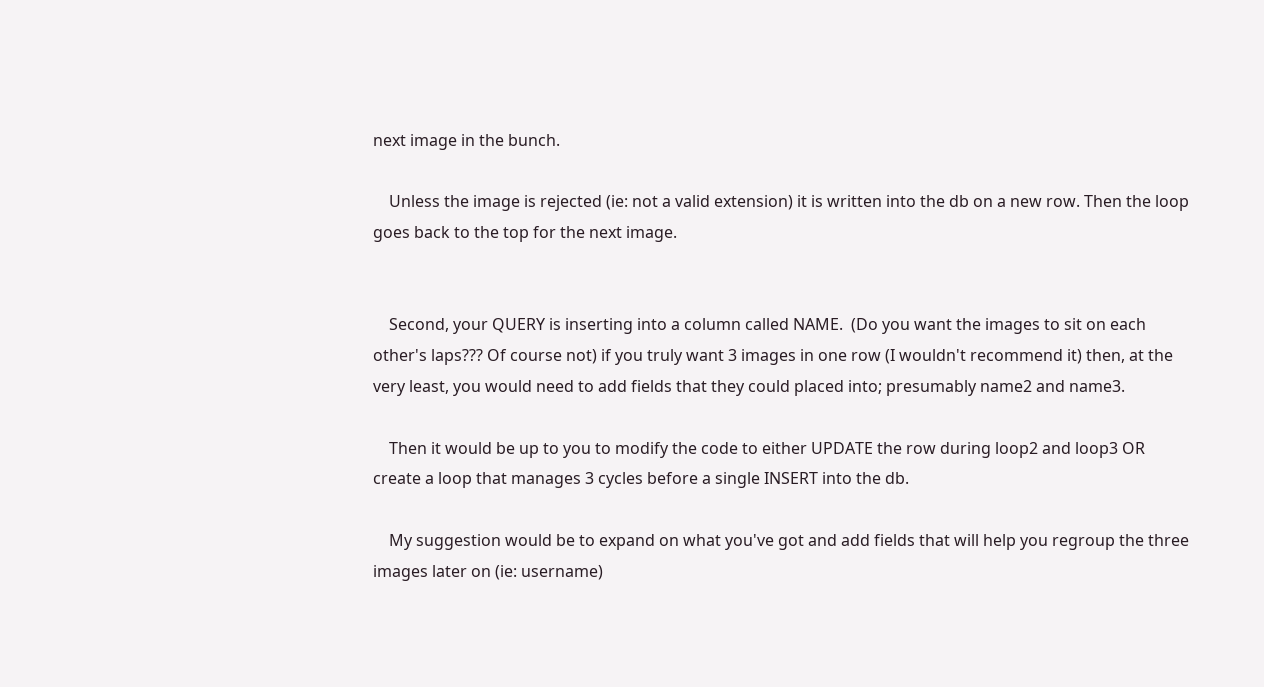next image in the bunch.

    Unless the image is rejected (ie: not a valid extension) it is written into the db on a new row. Then the loop goes back to the top for the next image.


    Second, your QUERY is inserting into a column called NAME.  (Do you want the images to sit on each other's laps??? Of course not) if you truly want 3 images in one row (I wouldn't recommend it) then, at the very least, you would need to add fields that they could placed into; presumably name2 and name3.

    Then it would be up to you to modify the code to either UPDATE the row during loop2 and loop3 OR create a loop that manages 3 cycles before a single INSERT into the db.

    My suggestion would be to expand on what you've got and add fields that will help you regroup the three images later on (ie: username)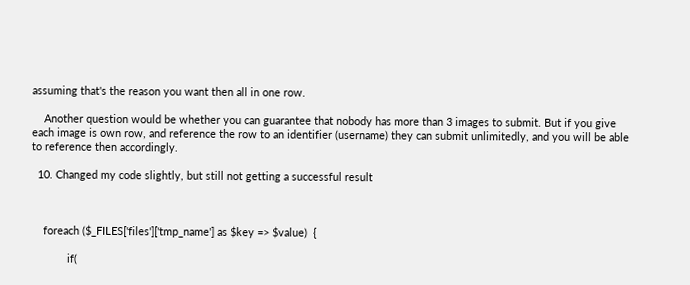assuming that's the reason you want then all in one row.

    Another question would be whether you can guarantee that nobody has more than 3 images to submit. But if you give each image is own row, and reference the row to an identifier (username) they can submit unlimitedly, and you will be able to reference then accordingly.

  10. Changed my code slightly, but still not getting a successful result



    foreach ($_FILES['files']['tmp_name'] as $key => $value)  {

            if(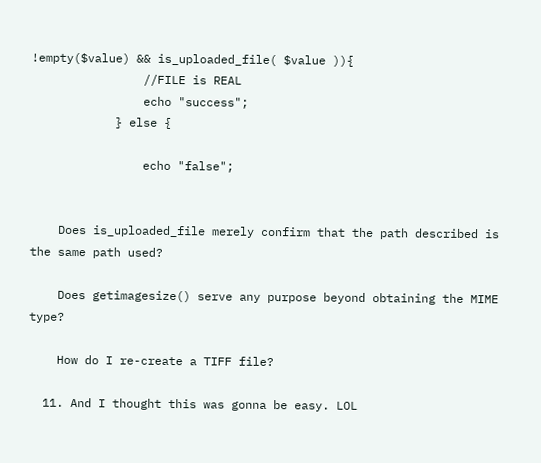!empty($value) && is_uploaded_file( $value )){
                //FILE is REAL
                echo "success";
            } else {

                echo "false";


    Does is_uploaded_file merely confirm that the path described is the same path used?

    Does getimagesize() serve any purpose beyond obtaining the MIME type?

    How do I re-create a TIFF file?

  11. And I thought this was gonna be easy. LOL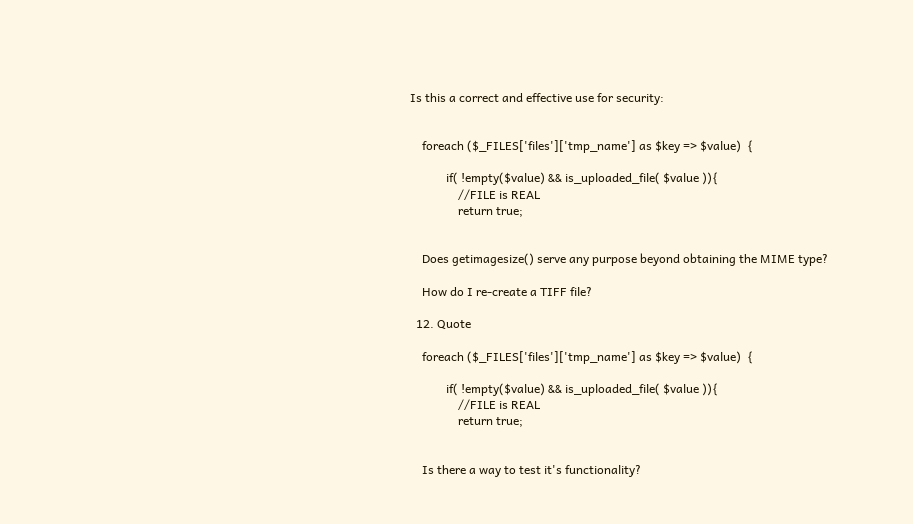Is this a correct and effective use for security:


    foreach ($_FILES['files']['tmp_name'] as $key => $value)  {

            if( !empty($value) && is_uploaded_file( $value )){
                //FILE is REAL
                return true;


    Does getimagesize() serve any purpose beyond obtaining the MIME type?

    How do I re-create a TIFF file?

  12. Quote

    foreach ($_FILES['files']['tmp_name'] as $key => $value)  {

            if( !empty($value) && is_uploaded_file( $value )){
                //FILE is REAL
                return true;


    Is there a way to test it's functionality?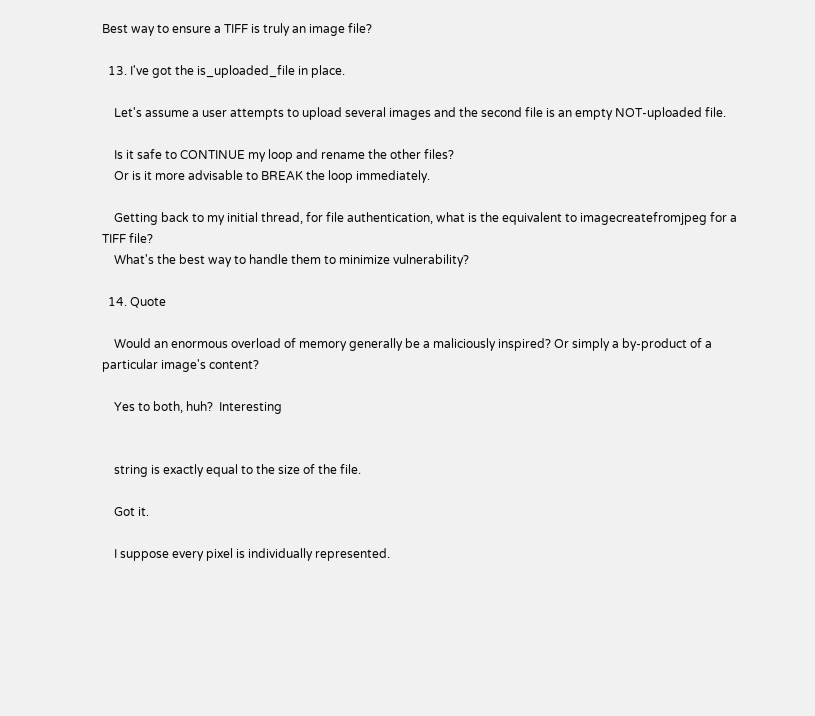Best way to ensure a TIFF is truly an image file?

  13. I've got the is_uploaded_file in place.

    Let's assume a user attempts to upload several images and the second file is an empty NOT-uploaded file.

    Is it safe to CONTINUE my loop and rename the other files?
    Or is it more advisable to BREAK the loop immediately.

    Getting back to my initial thread, for file authentication, what is the equivalent to imagecreatefromjpeg for a TIFF file?
    What's the best way to handle them to minimize vulnerability?

  14. Quote

    Would an enormous overload of memory generally be a maliciously inspired? Or simply a by-product of a particular image's content?

    Yes to both, huh?  Interesting


    string is exactly equal to the size of the file.

    Got it.

    I suppose every pixel is individually represented.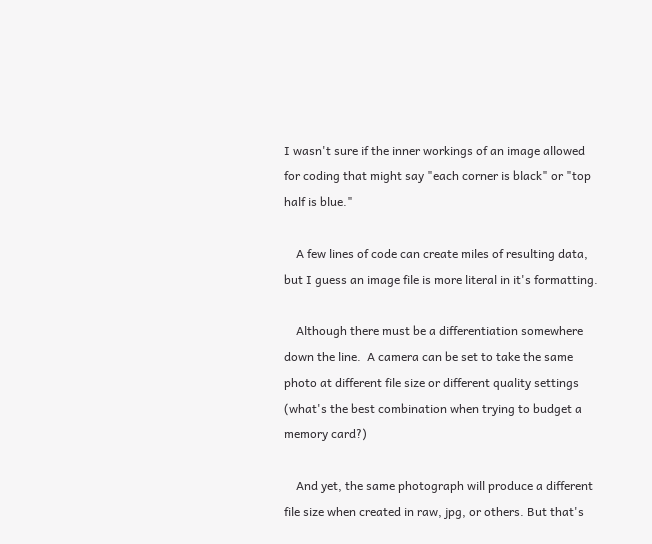I wasn't sure if the inner workings of an image allowed for coding that might say "each corner is black" or "top half is blue."

    A few lines of code can create miles of resulting data, but I guess an image file is more literal in it's formatting.

    Although there must be a differentiation somewhere down the line.  A camera can be set to take the same photo at different file size or different quality settings (what's the best combination when trying to budget a memory card?)

    And yet, the same photograph will produce a different file size when created in raw, jpg, or others. But that's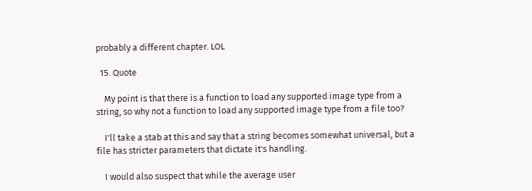probably a different chapter. LOL

  15. Quote

    My point is that there is a function to load any supported image type from a string, so why not a function to load any supported image type from a file too?

    I'll take a stab at this and say that a string becomes somewhat universal, but a file has stricter parameters that dictate it's handling.

    I would also suspect that while the average user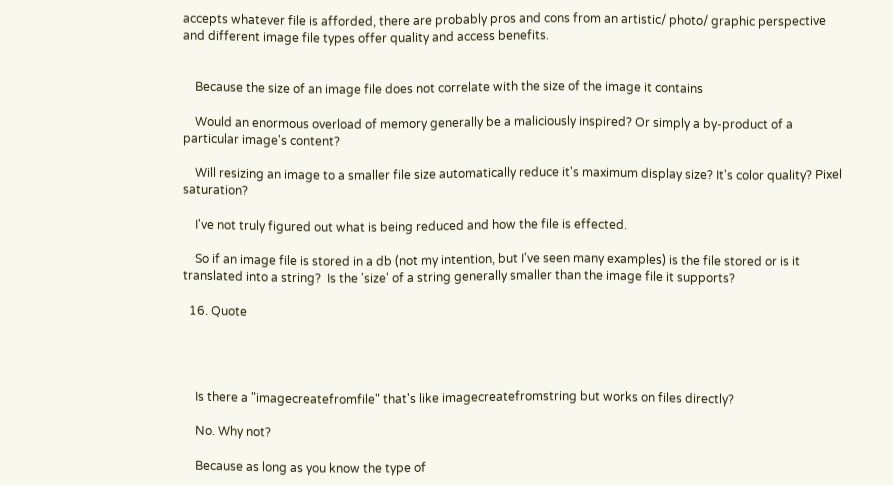accepts whatever file is afforded, there are probably pros and cons from an artistic/ photo/ graphic perspective and different image file types offer quality and access benefits.


    Because the size of an image file does not correlate with the size of the image it contains

    Would an enormous overload of memory generally be a maliciously inspired? Or simply a by-product of a particular image's content?

    Will resizing an image to a smaller file size automatically reduce it's maximum display size? It's color quality? Pixel saturation?

    I've not truly figured out what is being reduced and how the file is effected.

    So if an image file is stored in a db (not my intention, but I've seen many examples) is the file stored or is it translated into a string?  Is the 'size' of a string generally smaller than the image file it supports?

  16. Quote




    Is there a "imagecreatefromfile" that's like imagecreatefromstring but works on files directly?

    No. Why not?

    Because as long as you know the type of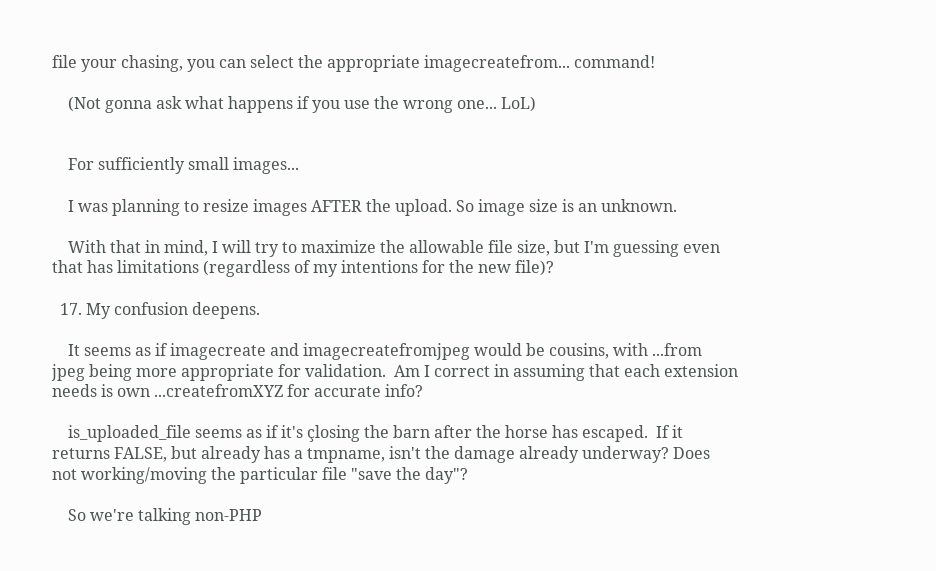file your chasing, you can select the appropriate imagecreatefrom... command!

    (Not gonna ask what happens if you use the wrong one... LoL)


    For sufficiently small images...

    I was planning to resize images AFTER the upload. So image size is an unknown.

    With that in mind, I will try to maximize the allowable file size, but I'm guessing even that has limitations (regardless of my intentions for the new file)?

  17. My confusion deepens.

    It seems as if imagecreate and imagecreatefromjpeg would be cousins, with ...from jpeg being more appropriate for validation.  Am I correct in assuming that each extension needs is own ...createfromXYZ for accurate info?

    is_uploaded_file seems as if it's çlosing the barn after the horse has escaped.  If it returns FALSE, but already has a tmpname, isn't the damage already underway? Does not working/moving the particular file "save the day"?

    So we're talking non-PHP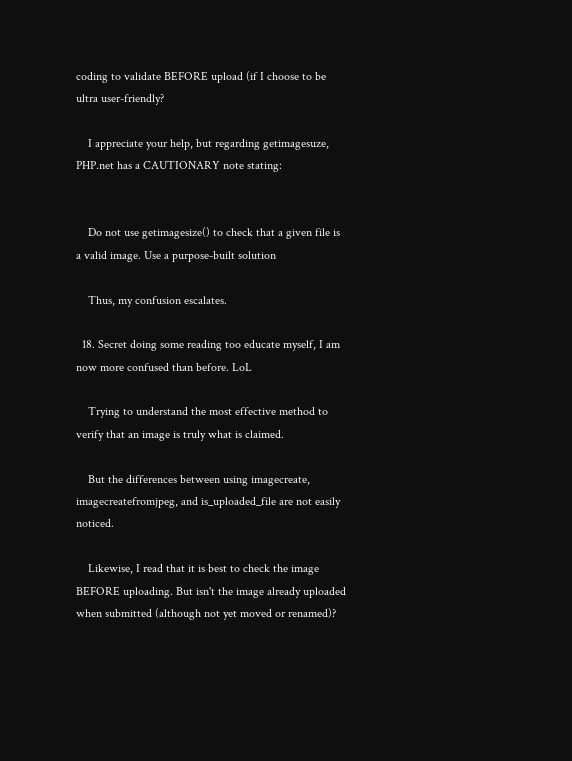coding to validate BEFORE upload (if I choose to be ultra user-friendly?

    I appreciate your help, but regarding getimagesuze, PHP.net has a CAUTIONARY note stating:


    Do not use getimagesize() to check that a given file is a valid image. Use a purpose-built solution

    Thus, my confusion escalates.

  18. Secret doing some reading too educate myself, I am now more confused than before. LoL

    Trying to understand the most effective method to verify that an image is truly what is claimed.

    But the differences between using imagecreate, imagecreatefromjpeg, and is_uploaded_file are not easily noticed.

    Likewise, I read that it is best to check the image BEFORE uploading. But isn't the image already uploaded when submitted (although not yet moved or renamed)?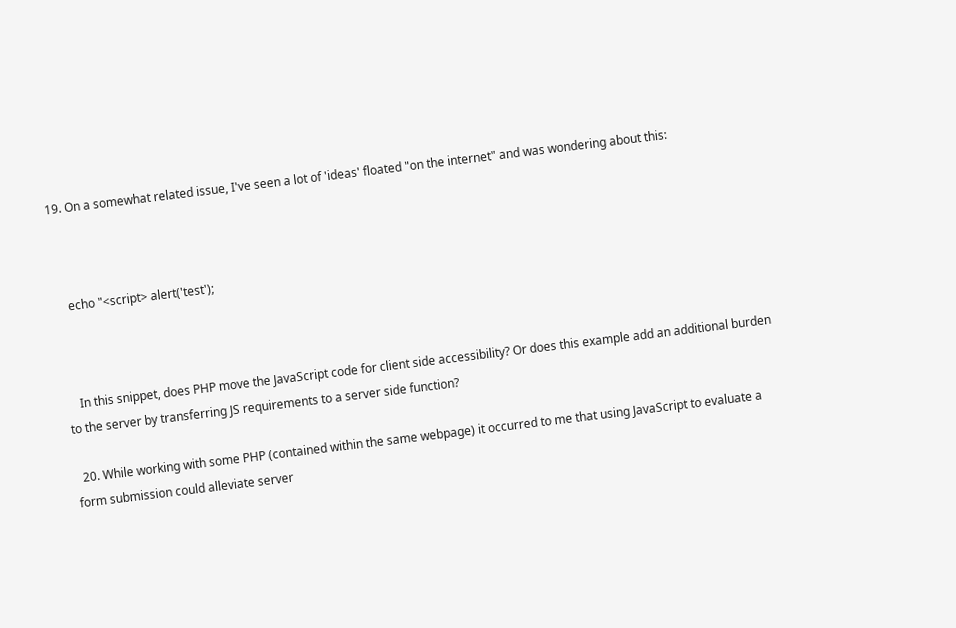19. On a somewhat related issue, I've seen a lot of 'ideas' floated "on the internet" and was wondering about this:



    echo "<script> alert('test');



    In this snippet, does PHP move the JavaScript code for client side accessibility? Or does this example add an additional burden to the server by transferring JS requirements to a server side function?

  20. While working with some PHP (contained within the same webpage) it occurred to me that using JavaScript to evaluate a form submission could alleviate server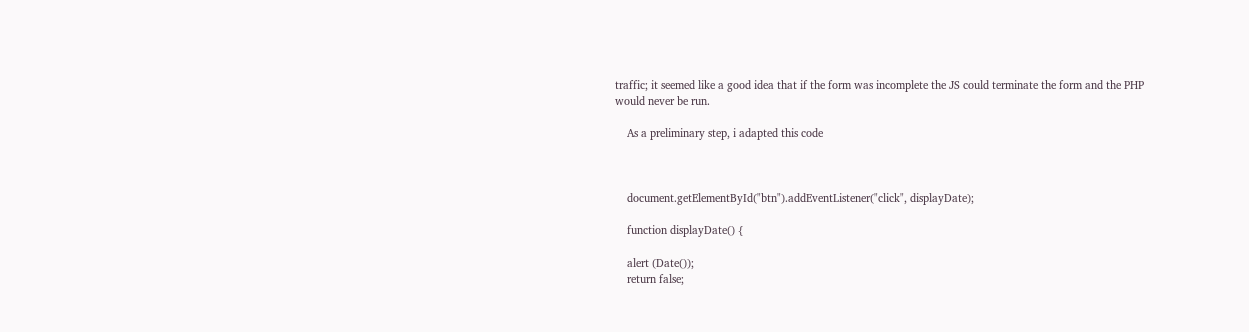traffic; it seemed like a good idea that if the form was incomplete the JS could terminate the form and the PHP would never be run.

    As a preliminary step, i adapted this code



    document.getElementById("btn").addEventListener("click", displayDate);

    function displayDate() {

    alert (Date());
    return false;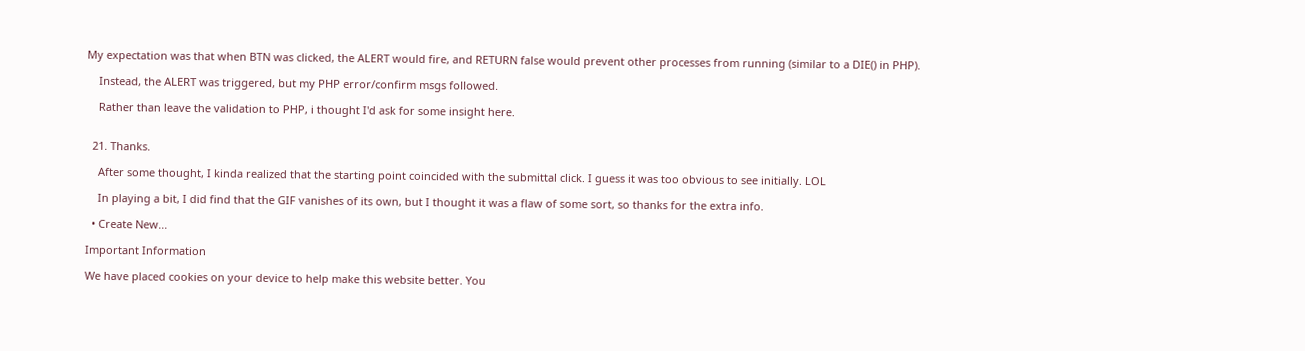My expectation was that when BTN was clicked, the ALERT would fire, and RETURN false would prevent other processes from running (similar to a DIE() in PHP).

    Instead, the ALERT was triggered, but my PHP error/confirm msgs followed.

    Rather than leave the validation to PHP, i thought I'd ask for some insight here.


  21. Thanks.

    After some thought, I kinda realized that the starting point coincided with the submittal click. I guess it was too obvious to see initially. LOL

    In playing a bit, I did find that the GIF vanishes of its own, but I thought it was a flaw of some sort, so thanks for the extra info.

  • Create New...

Important Information

We have placed cookies on your device to help make this website better. You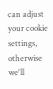can adjust your cookie settings, otherwise we'll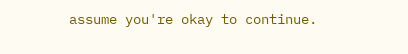assume you're okay to continue.